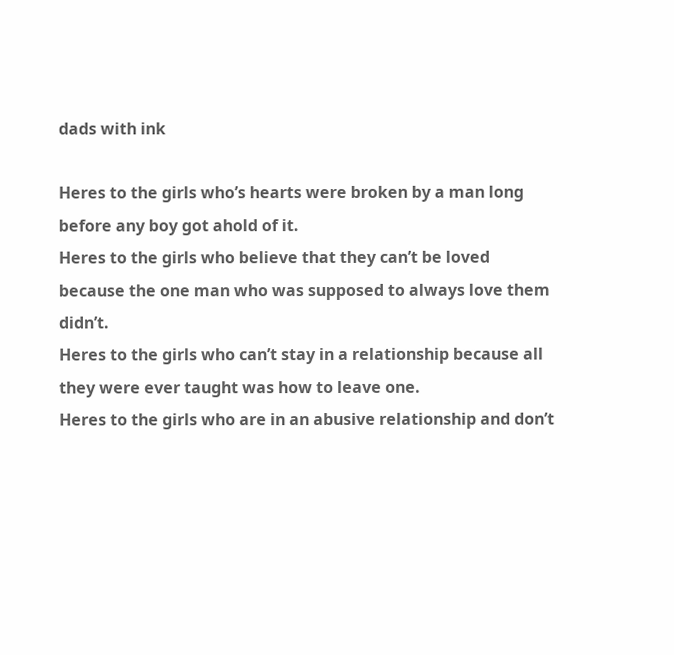dads with ink

Heres to the girls who’s hearts were broken by a man long before any boy got ahold of it.
Heres to the girls who believe that they can’t be loved because the one man who was supposed to always love them didn’t.
Heres to the girls who can’t stay in a relationship because all they were ever taught was how to leave one.
Heres to the girls who are in an abusive relationship and don’t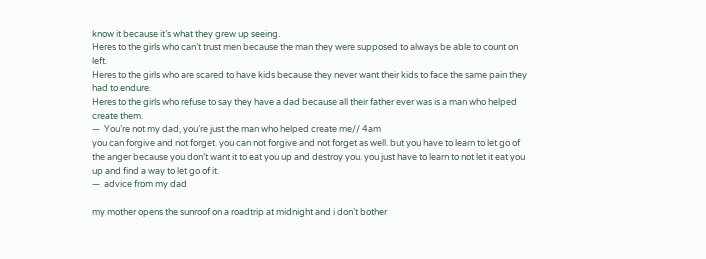know it because it’s what they grew up seeing.
Heres to the girls who can’t trust men because the man they were supposed to always be able to count on left.
Heres to the girls who are scared to have kids because they never want their kids to face the same pain they had to endure.
Heres to the girls who refuse to say they have a dad because all their father ever was is a man who helped create them.
—  You’re not my dad, you’re just the man who helped create me// 4am
you can forgive and not forget. you can not forgive and not forget as well. but you have to learn to let go of the anger because you don’t want it to eat you up and destroy you. you just have to learn to not let it eat you up and find a way to let go of it.
—  advice from my dad

my mother opens the sunroof on a roadtrip at midnight and i don’t bother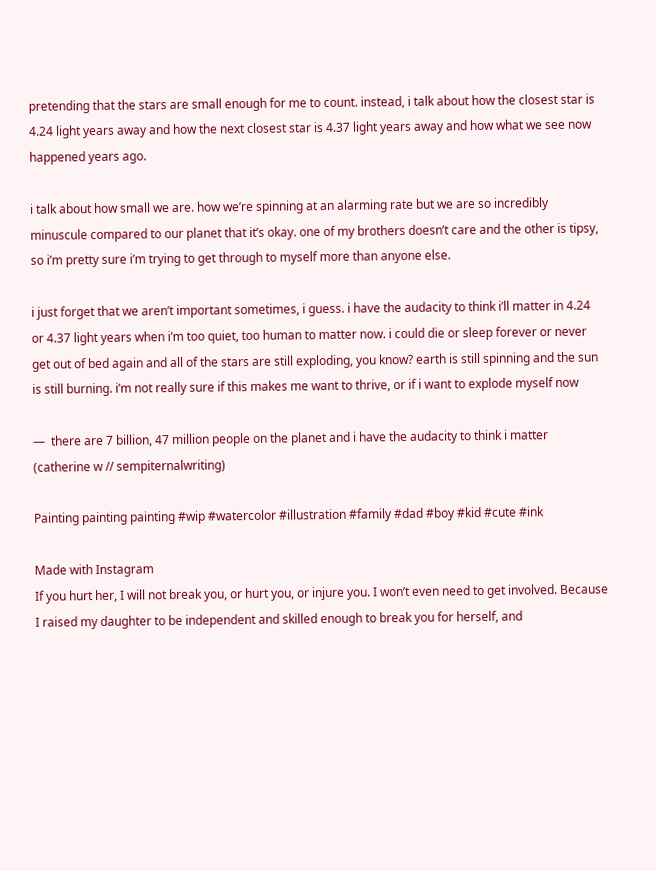pretending that the stars are small enough for me to count. instead, i talk about how the closest star is 4.24 light years away and how the next closest star is 4.37 light years away and how what we see now happened years ago.

i talk about how small we are. how we’re spinning at an alarming rate but we are so incredibly minuscule compared to our planet that it’s okay. one of my brothers doesn’t care and the other is tipsy, so i’m pretty sure i’m trying to get through to myself more than anyone else.

i just forget that we aren’t important sometimes, i guess. i have the audacity to think i’ll matter in 4.24 or 4.37 light years when i’m too quiet, too human to matter now. i could die or sleep forever or never get out of bed again and all of the stars are still exploding, you know? earth is still spinning and the sun is still burning. i’m not really sure if this makes me want to thrive, or if i want to explode myself now

—  there are 7 billion, 47 million people on the planet and i have the audacity to think i matter (catherine w // sempiternalwriting)

Painting painting painting #wip #watercolor #illustration #family #dad #boy #kid #cute #ink

Made with Instagram
If you hurt her, I will not break you, or hurt you, or injure you. I won’t even need to get involved. Because I raised my daughter to be independent and skilled enough to break you for herself, and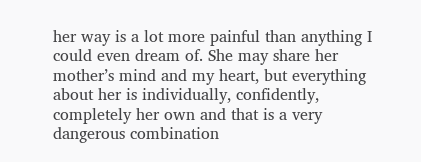her way is a lot more painful than anything I could even dream of. She may share her mother’s mind and my heart, but everything about her is individually, confidently, completely her own and that is a very dangerous combination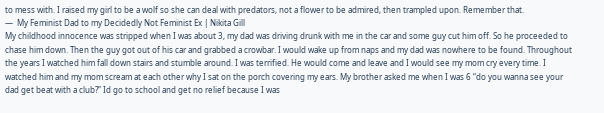to mess with. I raised my girl to be a wolf so she can deal with predators, not a flower to be admired, then trampled upon. Remember that.
—  My Feminist Dad to my Decidedly Not Feminist Ex | Nikita Gill
My childhood innocence was stripped when I was about 3, my dad was driving drunk with me in the car and some guy cut him off. So he proceeded to chase him down. Then the guy got out of his car and grabbed a crowbar. I would wake up from naps and my dad was nowhere to be found. Throughout the years I watched him fall down stairs and stumble around. I was terrified. He would come and leave and I would see my mom cry every time. I watched him and my mom scream at each other why I sat on the porch covering my ears. My brother asked me when I was 6 “do you wanna see your dad get beat with a club?” Id go to school and get no relief because I was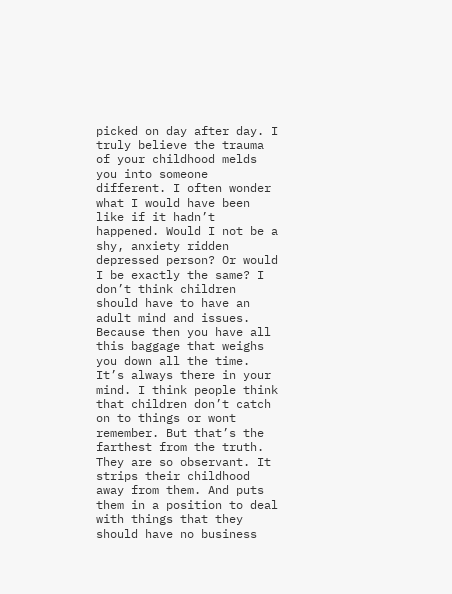picked on day after day. I truly believe the trauma of your childhood melds you into someone different. I often wonder what I would have been like if it hadn’t happened. Would I not be a shy, anxiety ridden depressed person? Or would I be exactly the same? I don’t think children should have to have an adult mind and issues. Because then you have all this baggage that weighs you down all the time. It’s always there in your mind. I think people think that children don’t catch on to things or wont remember. But that’s the farthest from the truth. They are so observant. It strips their childhood away from them. And puts them in a position to deal with things that they should have no business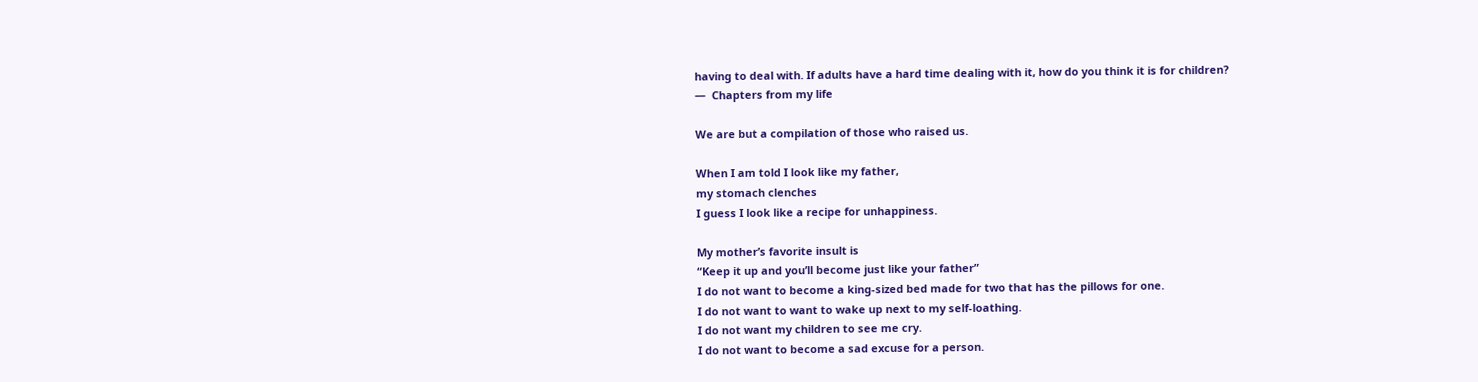having to deal with. If adults have a hard time dealing with it, how do you think it is for children?
—  Chapters from my life

We are but a compilation of those who raised us.

When I am told I look like my father,
my stomach clenches
I guess I look like a recipe for unhappiness.

My mother’s favorite insult is
“Keep it up and you’ll become just like your father”
I do not want to become a king-sized bed made for two that has the pillows for one.
I do not want to want to wake up next to my self-loathing.
I do not want my children to see me cry.
I do not want to become a sad excuse for a person.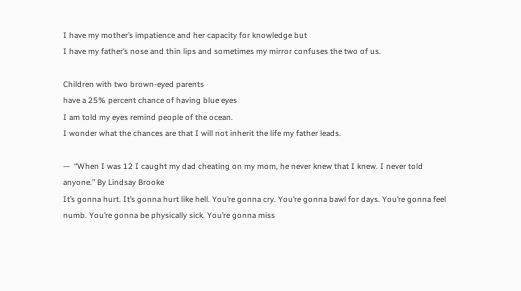I have my mother’s impatience and her capacity for knowledge but
I have my father’s nose and thin lips and sometimes my mirror confuses the two of us.

Children with two brown-eyed parents
have a 25% percent chance of having blue eyes
I am told my eyes remind people of the ocean.
I wonder what the chances are that I will not inherit the life my father leads.

—  “When I was 12 I caught my dad cheating on my mom, he never knew that I knew. I never told anyone.” By Lindsay Brooke
It’s gonna hurt. It’s gonna hurt like hell. You’re gonna cry. You’re gonna bawl for days. You’re gonna feel numb. You’re gonna be physically sick. You’re gonna miss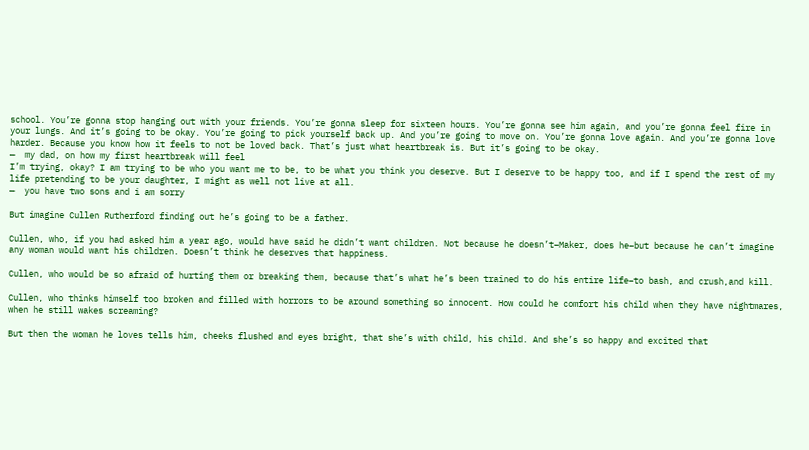school. You’re gonna stop hanging out with your friends. You’re gonna sleep for sixteen hours. You’re gonna see him again, and you’re gonna feel fire in your lungs. And it’s going to be okay. You’re going to pick yourself back up. And you’re going to move on. You’re gonna love again. And you’re gonna love harder. Because you know how it feels to not be loved back. That’s just what heartbreak is. But it’s going to be okay.
—  my dad, on how my first heartbreak will feel
I’m trying, okay? I am trying to be who you want me to be, to be what you think you deserve. But I deserve to be happy too, and if I spend the rest of my life pretending to be your daughter, I might as well not live at all.
—  you have two sons and i am sorry

But imagine Cullen Rutherford finding out he’s going to be a father.

Cullen, who, if you had asked him a year ago, would have said he didn’t want children. Not because he doesn’t–Maker, does he–but because he can’t imagine any woman would want his children. Doesn’t think he deserves that happiness.

Cullen, who would be so afraid of hurting them or breaking them, because that’s what he’s been trained to do his entire life–to bash, and crush,and kill.

Cullen, who thinks himself too broken and filled with horrors to be around something so innocent. How could he comfort his child when they have nightmares, when he still wakes screaming?

But then the woman he loves tells him, cheeks flushed and eyes bright, that she’s with child, his child. And she’s so happy and excited that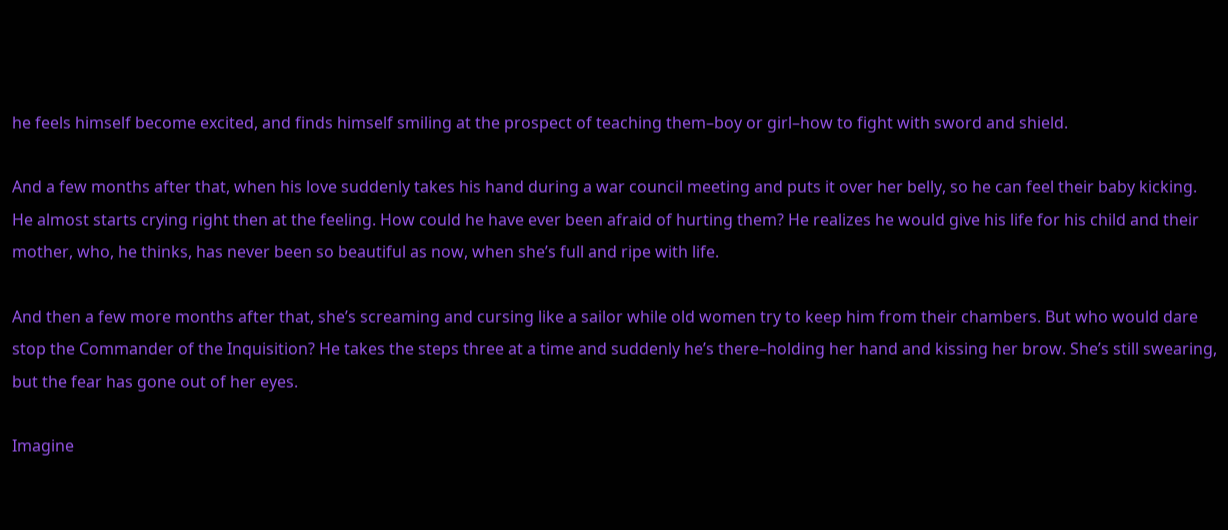he feels himself become excited, and finds himself smiling at the prospect of teaching them–boy or girl–how to fight with sword and shield.

And a few months after that, when his love suddenly takes his hand during a war council meeting and puts it over her belly, so he can feel their baby kicking. He almost starts crying right then at the feeling. How could he have ever been afraid of hurting them? He realizes he would give his life for his child and their mother, who, he thinks, has never been so beautiful as now, when she’s full and ripe with life.

And then a few more months after that, she’s screaming and cursing like a sailor while old women try to keep him from their chambers. But who would dare stop the Commander of the Inquisition? He takes the steps three at a time and suddenly he’s there–holding her hand and kissing her brow. She’s still swearing, but the fear has gone out of her eyes.

Imagine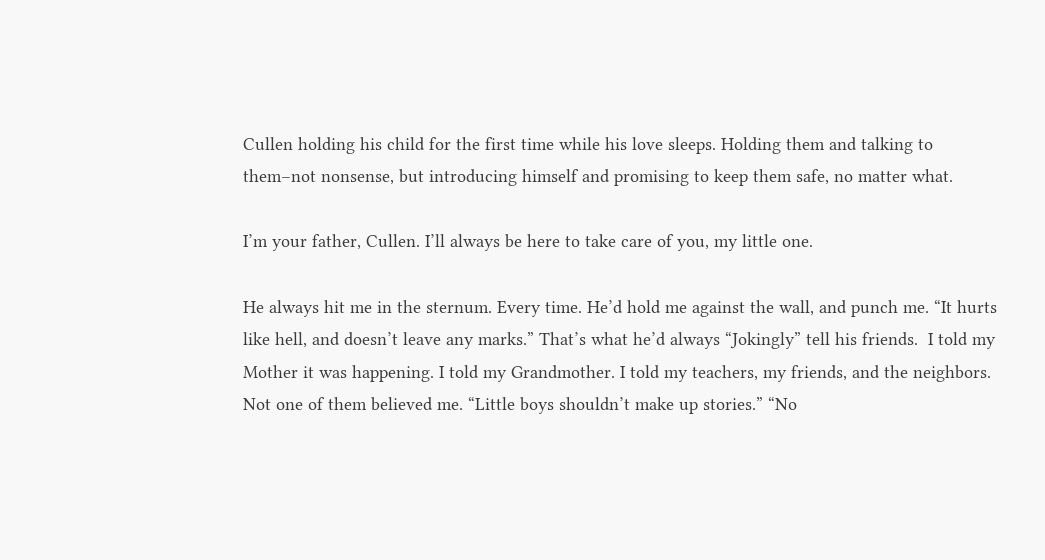Cullen holding his child for the first time while his love sleeps. Holding them and talking to them–not nonsense, but introducing himself and promising to keep them safe, no matter what.

I’m your father, Cullen. I’ll always be here to take care of you, my little one.

He always hit me in the sternum. Every time. He’d hold me against the wall, and punch me. “It hurts like hell, and doesn’t leave any marks.” That’s what he’d always “Jokingly” tell his friends.  I told my Mother it was happening. I told my Grandmother. I told my teachers, my friends, and the neighbors. Not one of them believed me. “Little boys shouldn’t make up stories.” “No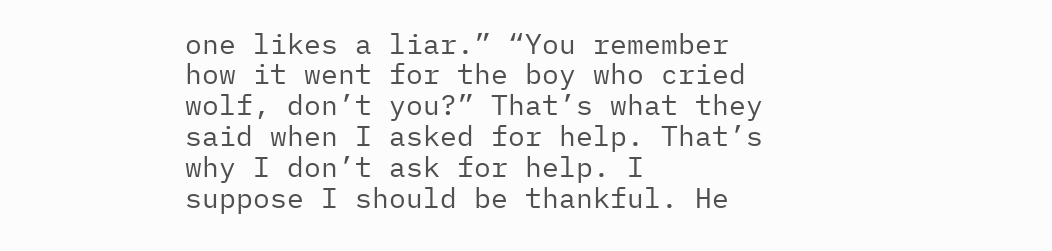one likes a liar.” “You remember how it went for the boy who cried wolf, don’t you?” That’s what they said when I asked for help. That’s why I don’t ask for help. I suppose I should be thankful. He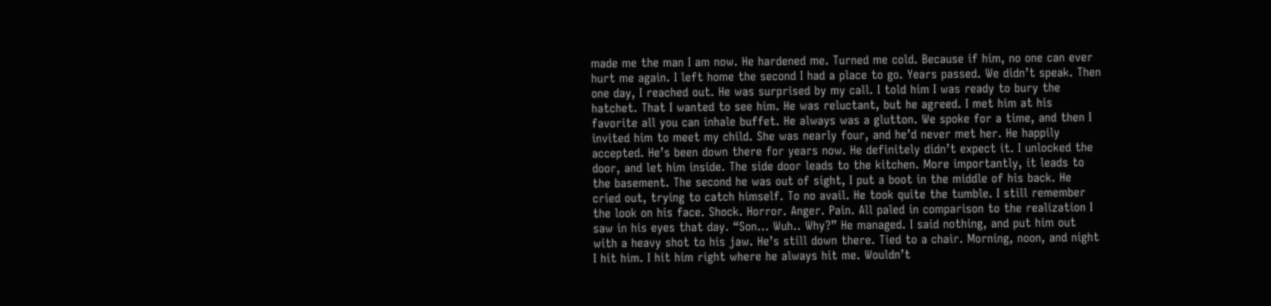made me the man I am now. He hardened me. Turned me cold. Because if him, no one can ever hurt me again. I left home the second I had a place to go. Years passed. We didn’t speak. Then one day, I reached out. He was surprised by my call. I told him I was ready to bury the hatchet. That I wanted to see him. He was reluctant, but he agreed. I met him at his favorite all you can inhale buffet. He always was a glutton. We spoke for a time, and then I invited him to meet my child. She was nearly four, and he’d never met her. He happily accepted. He’s been down there for years now. He definitely didn’t expect it. I unlocked the door, and let him inside. The side door leads to the kitchen. More importantly, it leads to the basement. The second he was out of sight, I put a boot in the middle of his back. He cried out, trying to catch himself. To no avail. He took quite the tumble. I still remember the look on his face. Shock. Horror. Anger. Pain. All paled in comparison to the realization I saw in his eyes that day. “Son… Wuh.. Why?” He managed. I said nothing, and put him out with a heavy shot to his jaw. He’s still down there. Tied to a chair. Morning, noon, and night I hit him. I hit him right where he always hit me. Wouldn’t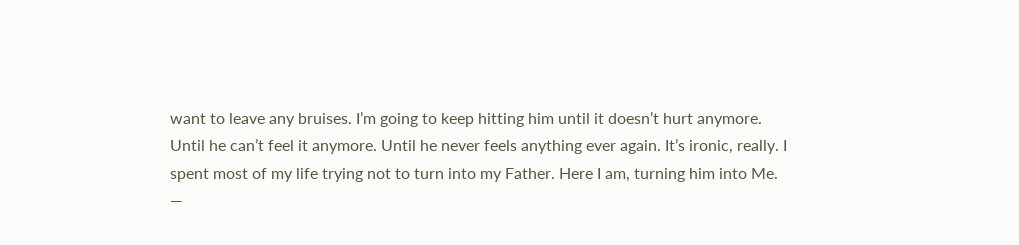want to leave any bruises. I’m going to keep hitting him until it doesn’t hurt anymore. Until he can’t feel it anymore. Until he never feels anything ever again. It’s ironic, really. I spent most of my life trying not to turn into my Father. Here I am, turning him into Me.
—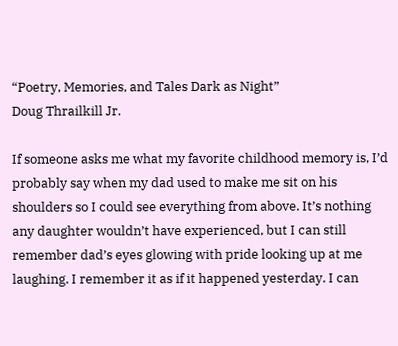“Poetry, Memories, and Tales Dark as Night”
Doug Thrailkill Jr.

If someone asks me what my favorite childhood memory is, I’d probably say when my dad used to make me sit on his shoulders so I could see everything from above. It’s nothing any daughter wouldn’t have experienced, but I can still remember dad’s eyes glowing with pride looking up at me laughing. I remember it as if it happened yesterday. I can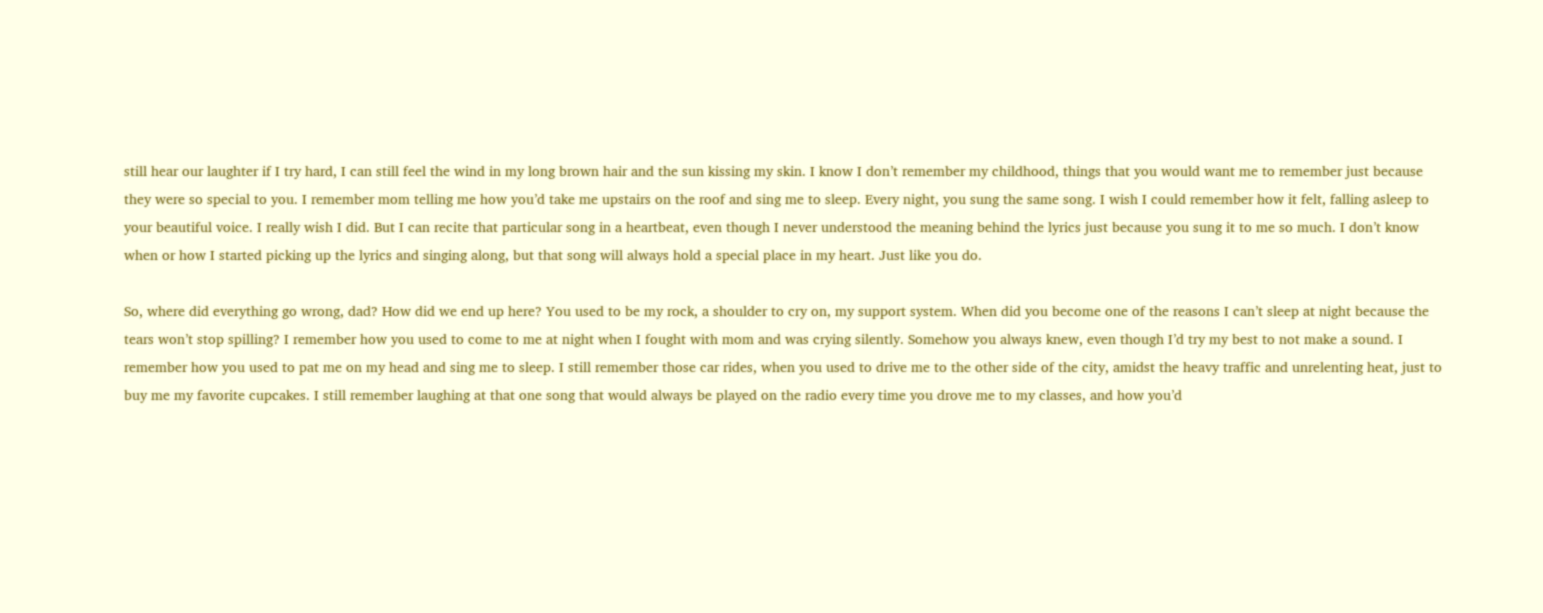still hear our laughter if I try hard, I can still feel the wind in my long brown hair and the sun kissing my skin. I know I don’t remember my childhood, things that you would want me to remember just because they were so special to you. I remember mom telling me how you’d take me upstairs on the roof and sing me to sleep. Every night, you sung the same song. I wish I could remember how it felt, falling asleep to your beautiful voice. I really wish I did. But I can recite that particular song in a heartbeat, even though I never understood the meaning behind the lyrics just because you sung it to me so much. I don’t know when or how I started picking up the lyrics and singing along, but that song will always hold a special place in my heart. Just like you do.

So, where did everything go wrong, dad? How did we end up here? You used to be my rock, a shoulder to cry on, my support system. When did you become one of the reasons I can’t sleep at night because the tears won’t stop spilling? I remember how you used to come to me at night when I fought with mom and was crying silently. Somehow you always knew, even though I’d try my best to not make a sound. I remember how you used to pat me on my head and sing me to sleep. I still remember those car rides, when you used to drive me to the other side of the city, amidst the heavy traffic and unrelenting heat, just to buy me my favorite cupcakes. I still remember laughing at that one song that would always be played on the radio every time you drove me to my classes, and how you’d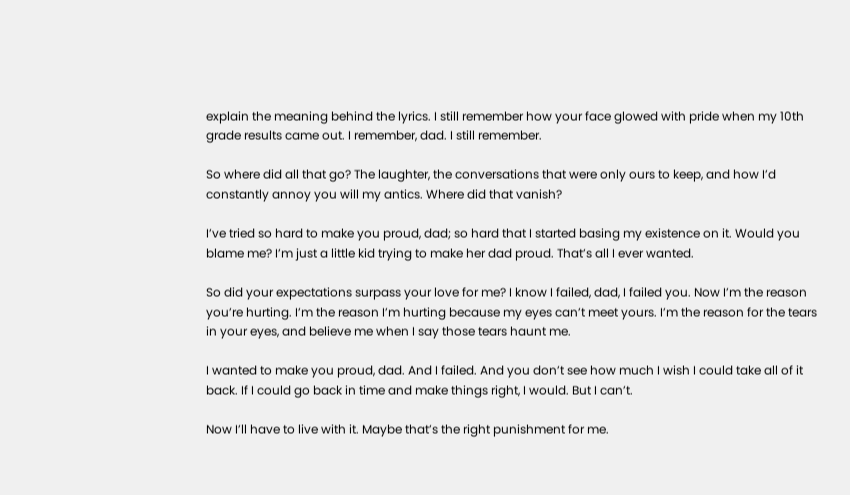explain the meaning behind the lyrics. I still remember how your face glowed with pride when my 10th grade results came out. I remember, dad. I still remember.

So where did all that go? The laughter, the conversations that were only ours to keep, and how I’d constantly annoy you will my antics. Where did that vanish?

I’ve tried so hard to make you proud, dad; so hard that I started basing my existence on it. Would you blame me? I’m just a little kid trying to make her dad proud. That’s all I ever wanted.

So did your expectations surpass your love for me? I know I failed, dad, I failed you. Now I’m the reason you’re hurting. I’m the reason I’m hurting because my eyes can’t meet yours. I’m the reason for the tears in your eyes, and believe me when I say those tears haunt me.

I wanted to make you proud, dad. And I failed. And you don’t see how much I wish I could take all of it back. If I could go back in time and make things right, I would. But I can’t.

Now I’ll have to live with it. Maybe that’s the right punishment for me.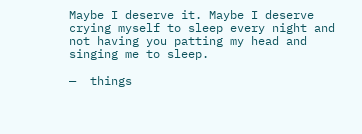Maybe I deserve it. Maybe I deserve crying myself to sleep every night and not having you patting my head and singing me to sleep.

—  things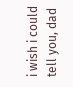i wish i could tell you, dad